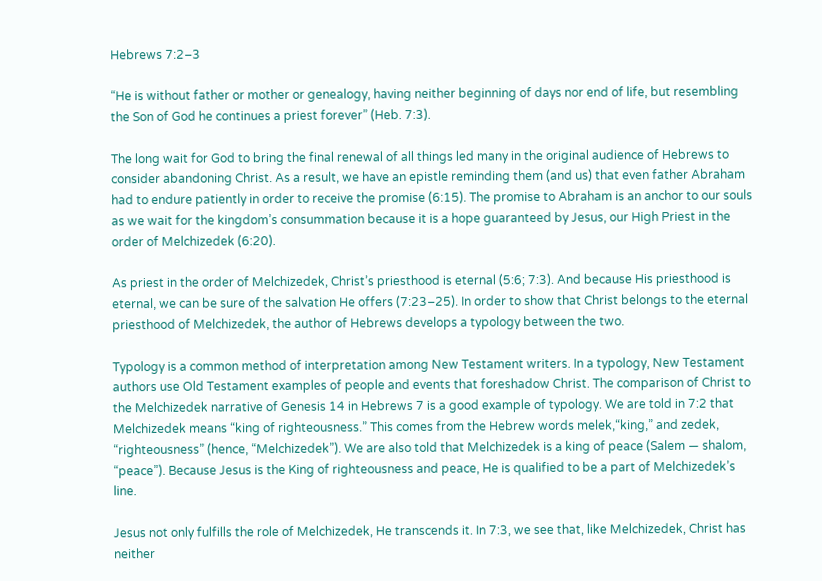Hebrews 7:2–3

“He is without father or mother or genealogy, having neither beginning of days nor end of life, but resembling the Son of God he continues a priest forever” (Heb. 7:3).

The long wait for God to bring the final renewal of all things led many in the original audience of Hebrews to consider abandoning Christ. As a result, we have an epistle reminding them (and us) that even father Abraham had to endure patiently in order to receive the promise (6:15). The promise to Abraham is an anchor to our souls as we wait for the kingdom’s consummation because it is a hope guaranteed by Jesus, our High Priest in the order of Melchizedek (6:20).

As priest in the order of Melchizedek, Christ’s priesthood is eternal (5:6; 7:3). And because His priesthood is eternal, we can be sure of the salvation He offers (7:23–25). In order to show that Christ belongs to the eternal priesthood of Melchizedek, the author of Hebrews develops a typology between the two.

Typology is a common method of interpretation among New Testament writers. In a typology, New Testament authors use Old Testament examples of people and events that foreshadow Christ. The comparison of Christ to the Melchizedek narrative of Genesis 14 in Hebrews 7 is a good example of typology. We are told in 7:2 that Melchizedek means “king of righteousness.” This comes from the Hebrew words melek,“king,” and zedek, “righteousness” (hence, “Melchizedek”). We are also told that Melchizedek is a king of peace (Salem — shalom, “peace”). Because Jesus is the King of righteousness and peace, He is qualified to be a part of Melchizedek’s line.

Jesus not only fulfills the role of Melchizedek, He transcends it. In 7:3, we see that, like Melchizedek, Christ has neither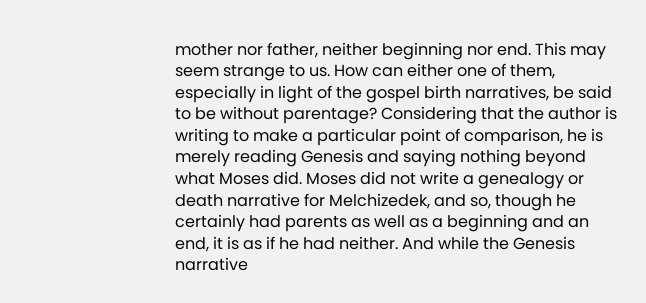mother nor father, neither beginning nor end. This may seem strange to us. How can either one of them, especially in light of the gospel birth narratives, be said to be without parentage? Considering that the author is writing to make a particular point of comparison, he is merely reading Genesis and saying nothing beyond what Moses did. Moses did not write a genealogy or death narrative for Melchizedek, and so, though he certainly had parents as well as a beginning and an end, it is as if he had neither. And while the Genesis narrative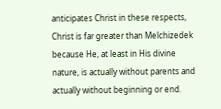anticipates Christ in these respects, Christ is far greater than Melchizedek because He, at least in His divine nature, is actually without parents and actually without beginning or end.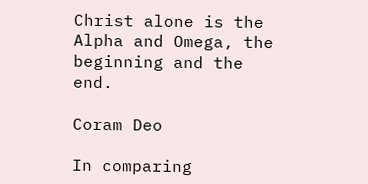Christ alone is the Alpha and Omega, the beginning and the end.

Coram Deo

In comparing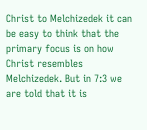Christ to Melchizedek it can be easy to think that the primary focus is on how Christ resembles Melchizedek. But in 7:3 we are told that it is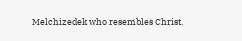Melchizedek who resembles Christ.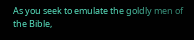As you seek to emulate the goldly men of the Bible,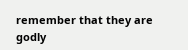remember that they are godly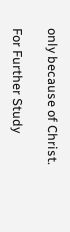only because of Christ.

For Further Study